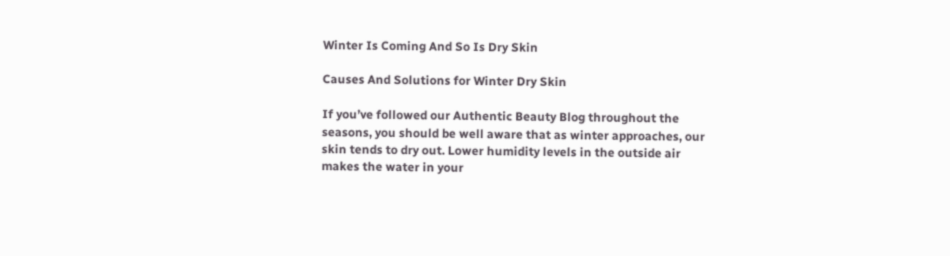Winter Is Coming And So Is Dry Skin

Causes And Solutions for Winter Dry Skin

If you’ve followed our Authentic Beauty Blog throughout the seasons, you should be well aware that as winter approaches, our skin tends to dry out. Lower humidity levels in the outside air makes the water in your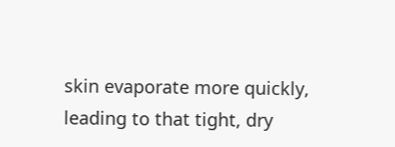skin evaporate more quickly, leading to that tight, dry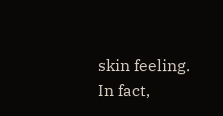skin feeling. In fact,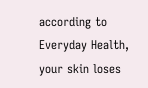according to Everyday Health, your skin loses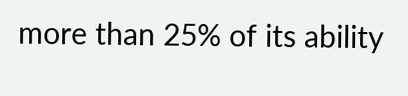more than 25% of its ability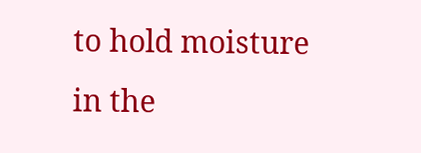to hold moisture in the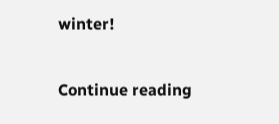winter!

Continue reading